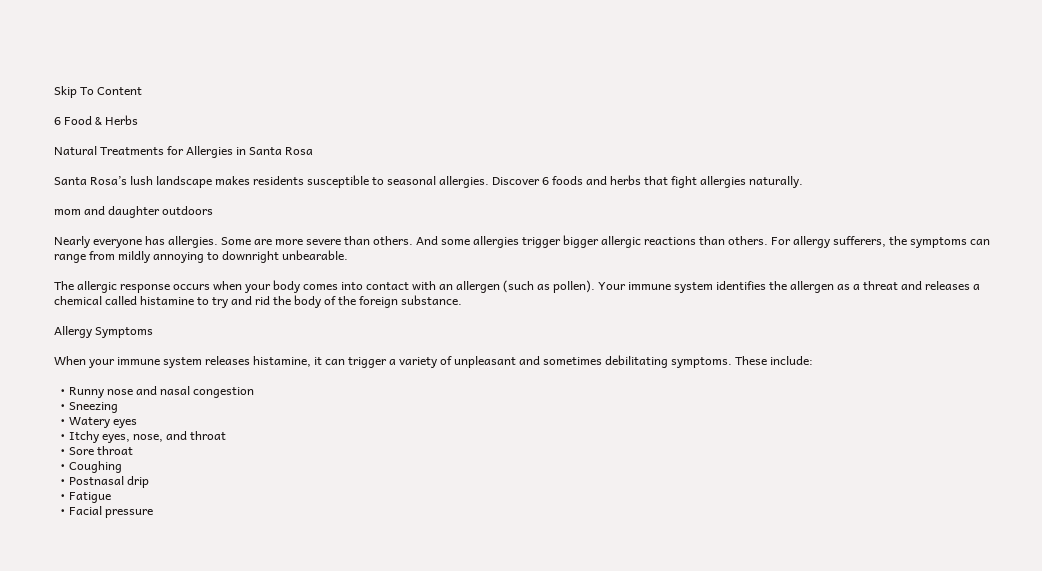Skip To Content

6 Food & Herbs

Natural Treatments for Allergies in Santa Rosa

Santa Rosa’s lush landscape makes residents susceptible to seasonal allergies. Discover 6 foods and herbs that fight allergies naturally.

mom and daughter outdoors

Nearly everyone has allergies. Some are more severe than others. And some allergies trigger bigger allergic reactions than others. For allergy sufferers, the symptoms can range from mildly annoying to downright unbearable.

The allergic response occurs when your body comes into contact with an allergen (such as pollen). Your immune system identifies the allergen as a threat and releases a chemical called histamine to try and rid the body of the foreign substance.

Allergy Symptoms

When your immune system releases histamine, it can trigger a variety of unpleasant and sometimes debilitating symptoms. These include:

  • Runny nose and nasal congestion
  • Sneezing
  • Watery eyes
  • Itchy eyes, nose, and throat
  • Sore throat
  • Coughing
  • Postnasal drip
  • Fatigue
  • Facial pressure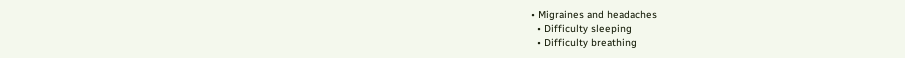• Migraines and headaches
  • Difficulty sleeping
  • Difficulty breathing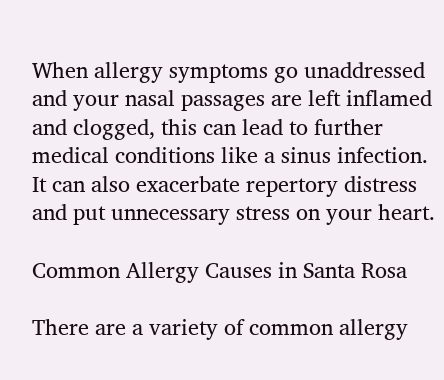When allergy symptoms go unaddressed and your nasal passages are left inflamed and clogged, this can lead to further medical conditions like a sinus infection. It can also exacerbate repertory distress and put unnecessary stress on your heart.

Common Allergy Causes in Santa Rosa

There are a variety of common allergy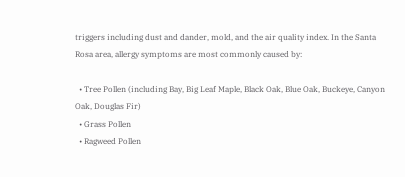triggers including dust and dander, mold, and the air quality index. In the Santa Rosa area, allergy symptoms are most commonly caused by:

  • Tree Pollen (including Bay, Big Leaf Maple, Black Oak, Blue Oak, Buckeye, Canyon Oak, Douglas Fir)
  • Grass Pollen
  • Ragweed Pollen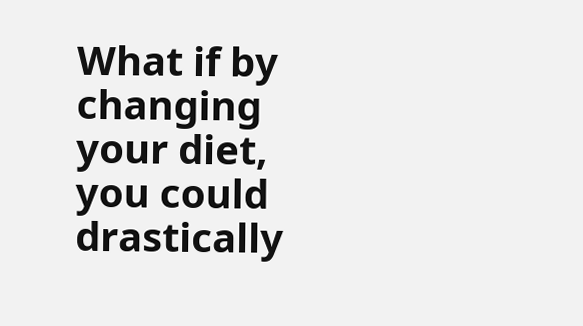What if by changing your diet, you could drastically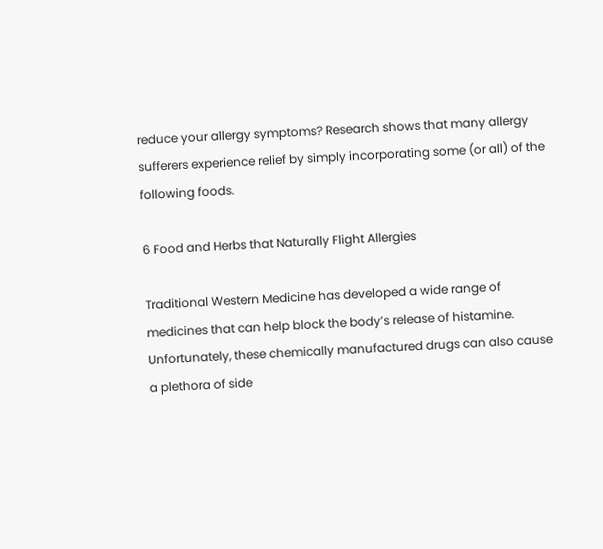reduce your allergy symptoms? Research shows that many allergy sufferers experience relief by simply incorporating some (or all) of the following foods.

6 Food and Herbs that Naturally Flight Allergies

Traditional Western Medicine has developed a wide range of medicines that can help block the body’s release of histamine. Unfortunately, these chemically manufactured drugs can also cause a plethora of side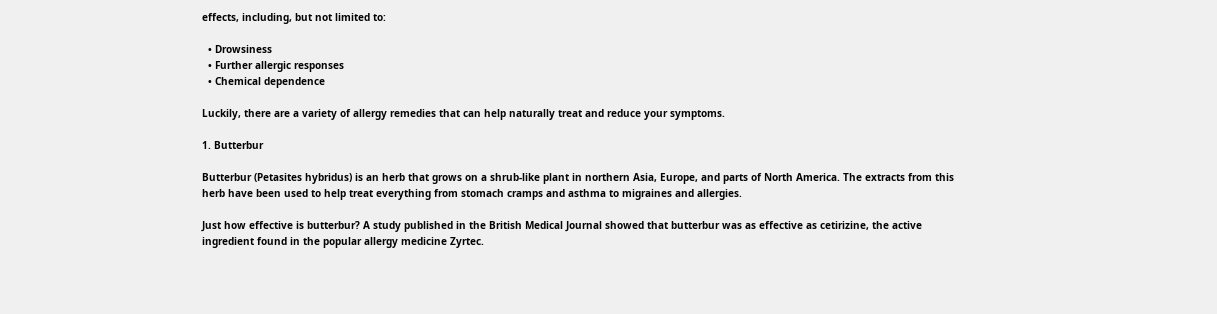effects, including, but not limited to:

  • Drowsiness
  • Further allergic responses
  • Chemical dependence

Luckily, there are a variety of allergy remedies that can help naturally treat and reduce your symptoms.

1. Butterbur

Butterbur (Petasites hybridus) is an herb that grows on a shrub-like plant in northern Asia, Europe, and parts of North America. The extracts from this herb have been used to help treat everything from stomach cramps and asthma to migraines and allergies.

Just how effective is butterbur? A study published in the British Medical Journal showed that butterbur was as effective as cetirizine, the active ingredient found in the popular allergy medicine Zyrtec.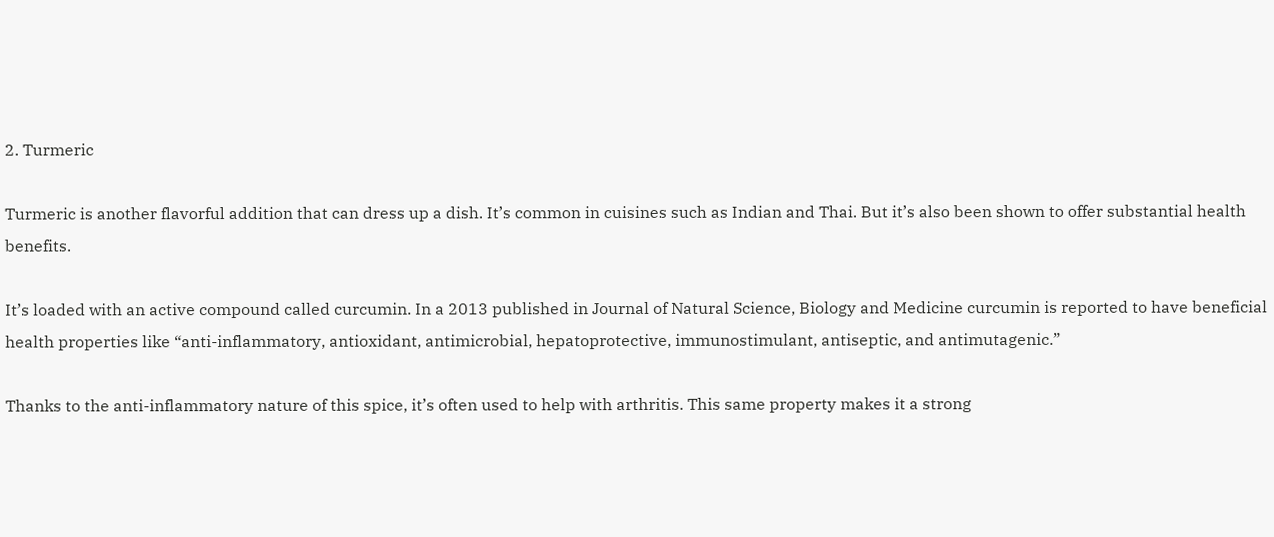2. Turmeric

Turmeric is another flavorful addition that can dress up a dish. It’s common in cuisines such as Indian and Thai. But it’s also been shown to offer substantial health benefits.

It’s loaded with an active compound called curcumin. In a 2013 published in Journal of Natural Science, Biology and Medicine curcumin is reported to have beneficial health properties like “anti-inflammatory, antioxidant, antimicrobial, hepatoprotective, immunostimulant, antiseptic, and antimutagenic.”

Thanks to the anti-inflammatory nature of this spice, it’s often used to help with arthritis. This same property makes it a strong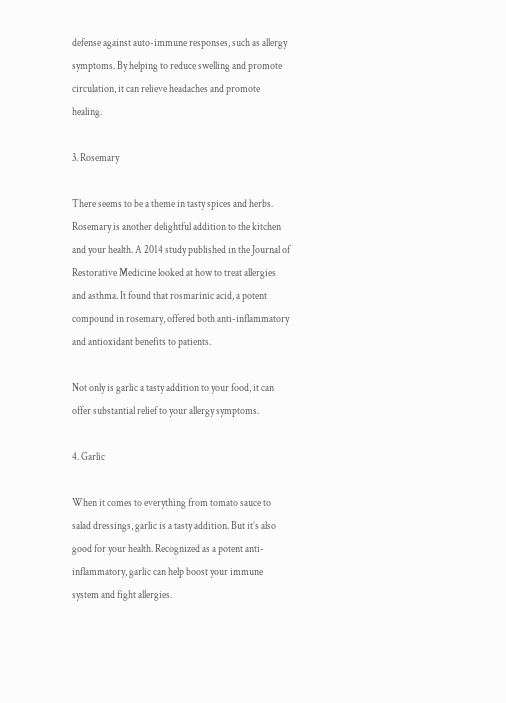defense against auto-immune responses, such as allergy symptoms. By helping to reduce swelling and promote circulation, it can relieve headaches and promote healing.

3. Rosemary

There seems to be a theme in tasty spices and herbs. Rosemary is another delightful addition to the kitchen and your health. A 2014 study published in the Journal of Restorative Medicine looked at how to treat allergies and asthma. It found that rosmarinic acid, a potent compound in rosemary, offered both anti-inflammatory and antioxidant benefits to patients.

Not only is garlic a tasty addition to your food, it can offer substantial relief to your allergy symptoms.

4. Garlic

When it comes to everything from tomato sauce to salad dressings, garlic is a tasty addition. But it’s also good for your health. Recognized as a potent anti-inflammatory, garlic can help boost your immune system and fight allergies.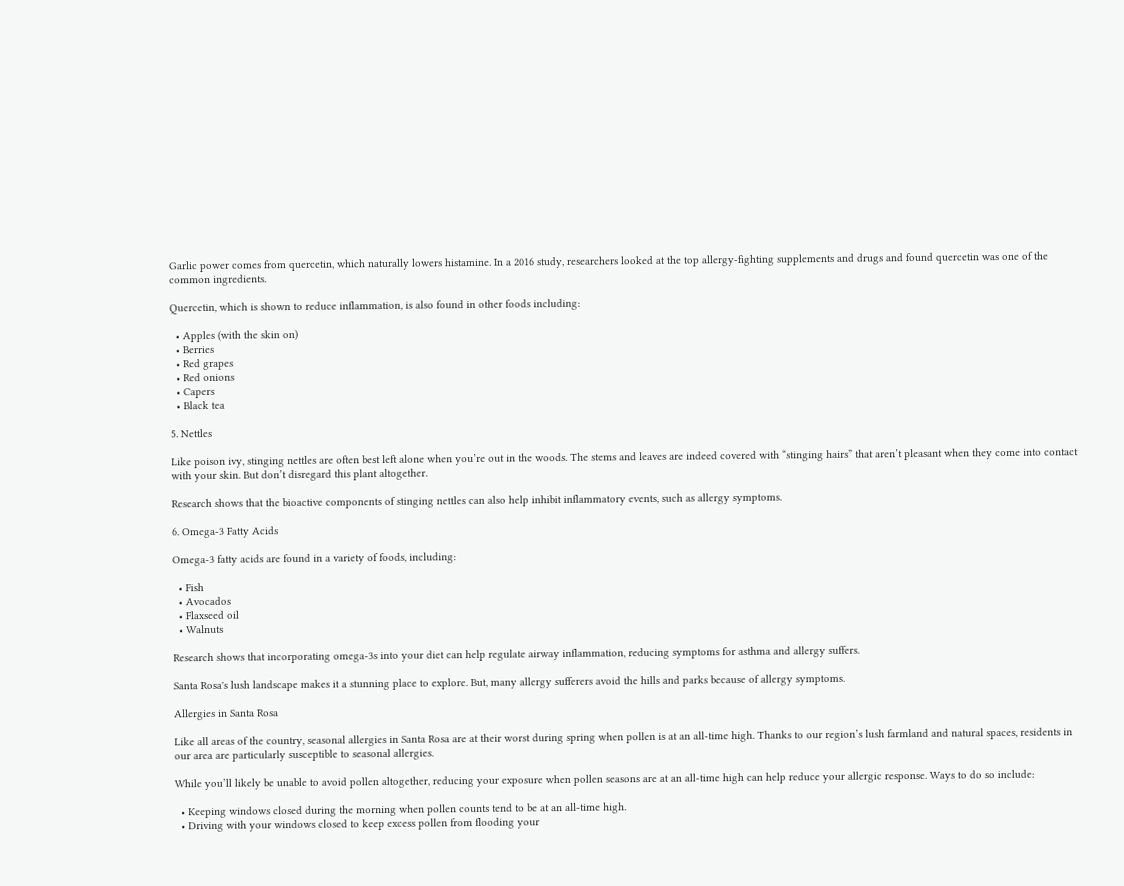Garlic power comes from quercetin, which naturally lowers histamine. In a 2016 study, researchers looked at the top allergy-fighting supplements and drugs and found quercetin was one of the common ingredients.

Quercetin, which is shown to reduce inflammation, is also found in other foods including:

  • Apples (with the skin on)
  • Berries
  • Red grapes
  • Red onions
  • Capers
  • Black tea

5. Nettles

Like poison ivy, stinging nettles are often best left alone when you’re out in the woods. The stems and leaves are indeed covered with “stinging hairs” that aren’t pleasant when they come into contact with your skin. But don’t disregard this plant altogether.

Research shows that the bioactive components of stinging nettles can also help inhibit inflammatory events, such as allergy symptoms.

6. Omega-3 Fatty Acids

Omega-3 fatty acids are found in a variety of foods, including:

  • Fish
  • Avocados
  • Flaxseed oil
  • Walnuts

Research shows that incorporating omega-3s into your diet can help regulate airway inflammation, reducing symptoms for asthma and allergy suffers.

Santa Rosa's lush landscape makes it a stunning place to explore. But, many allergy sufferers avoid the hills and parks because of allergy symptoms.

Allergies in Santa Rosa

Like all areas of the country, seasonal allergies in Santa Rosa are at their worst during spring when pollen is at an all-time high. Thanks to our region’s lush farmland and natural spaces, residents in our area are particularly susceptible to seasonal allergies.

While you’ll likely be unable to avoid pollen altogether, reducing your exposure when pollen seasons are at an all-time high can help reduce your allergic response. Ways to do so include:

  • Keeping windows closed during the morning when pollen counts tend to be at an all-time high.
  • Driving with your windows closed to keep excess pollen from flooding your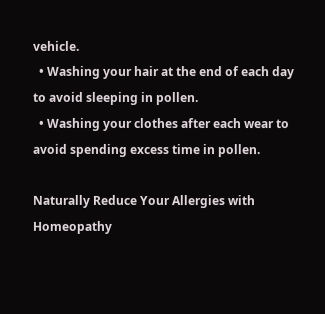vehicle.
  • Washing your hair at the end of each day to avoid sleeping in pollen.
  • Washing your clothes after each wear to avoid spending excess time in pollen.

Naturally Reduce Your Allergies with Homeopathy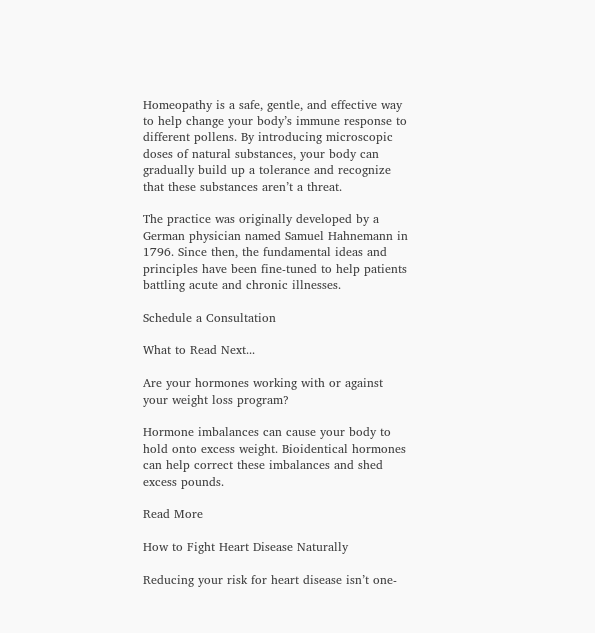Homeopathy is a safe, gentle, and effective way to help change your body’s immune response to different pollens. By introducing microscopic doses of natural substances, your body can gradually build up a tolerance and recognize that these substances aren’t a threat.

The practice was originally developed by a German physician named Samuel Hahnemann in 1796. Since then, the fundamental ideas and principles have been fine-tuned to help patients battling acute and chronic illnesses.

Schedule a Consultation

What to Read Next...

Are your hormones working with or against your weight loss program?

Hormone imbalances can cause your body to hold onto excess weight. Bioidentical hormones can help correct these imbalances and shed excess pounds.

Read More

How to Fight Heart Disease Naturally

Reducing your risk for heart disease isn’t one-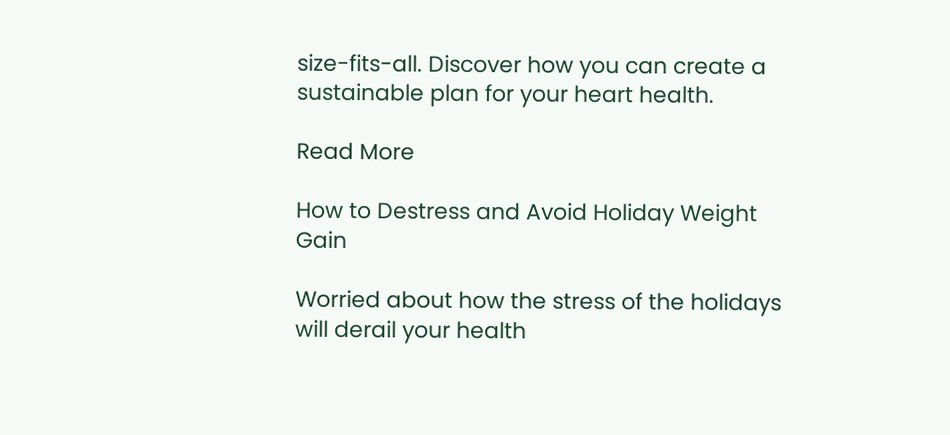size-fits-all. Discover how you can create a sustainable plan for your heart health.

Read More

How to Destress and Avoid Holiday Weight Gain

Worried about how the stress of the holidays will derail your health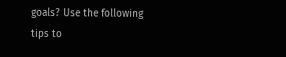goals? Use the following tips to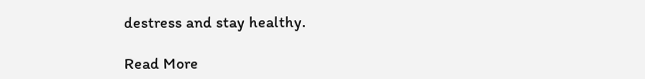destress and stay healthy.

Read More